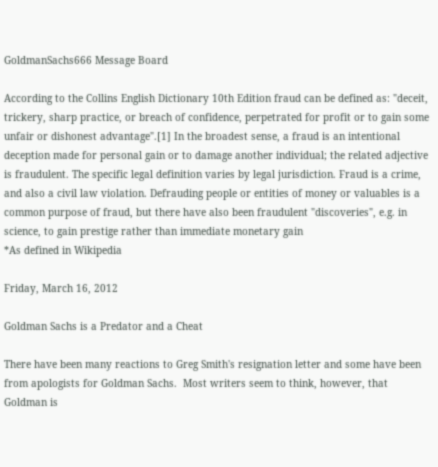GoldmanSachs666 Message Board

According to the Collins English Dictionary 10th Edition fraud can be defined as: "deceit, trickery, sharp practice, or breach of confidence, perpetrated for profit or to gain some unfair or dishonest advantage".[1] In the broadest sense, a fraud is an intentional deception made for personal gain or to damage another individual; the related adjective is fraudulent. The specific legal definition varies by legal jurisdiction. Fraud is a crime, and also a civil law violation. Defrauding people or entities of money or valuables is a common purpose of fraud, but there have also been fraudulent "discoveries", e.g. in science, to gain prestige rather than immediate monetary gain
*As defined in Wikipedia

Friday, March 16, 2012

Goldman Sachs is a Predator and a Cheat

There have been many reactions to Greg Smith's resignation letter and some have been from apologists for Goldman Sachs.  Most writers seem to think, however, that Goldman is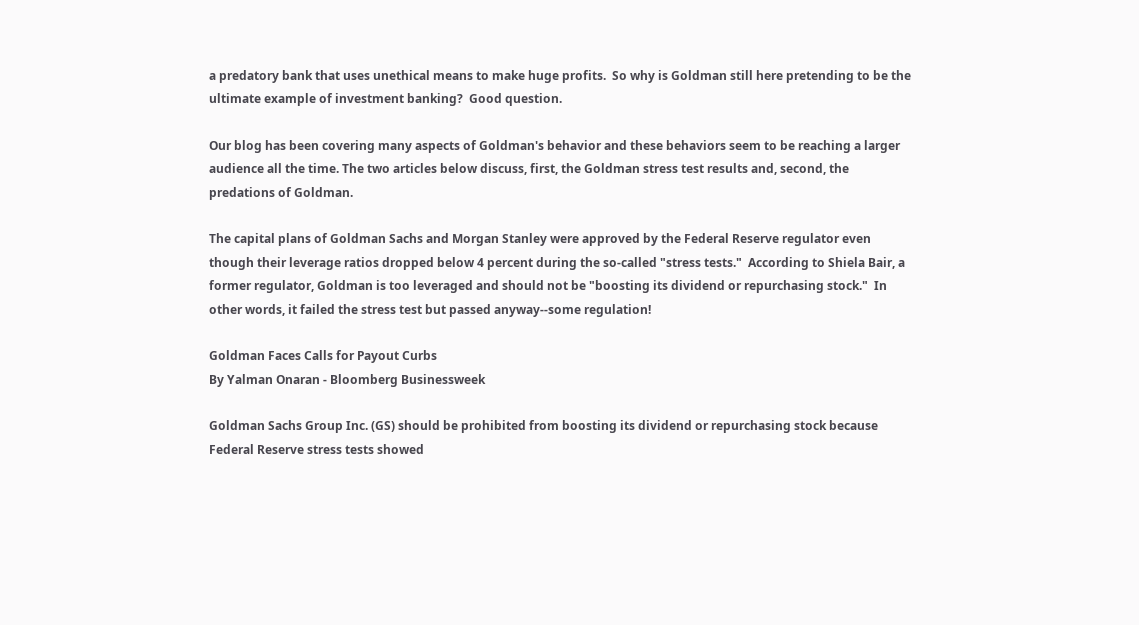a predatory bank that uses unethical means to make huge profits.  So why is Goldman still here pretending to be the ultimate example of investment banking?  Good question.

Our blog has been covering many aspects of Goldman's behavior and these behaviors seem to be reaching a larger audience all the time. The two articles below discuss, first, the Goldman stress test results and, second, the predations of Goldman.

The capital plans of Goldman Sachs and Morgan Stanley were approved by the Federal Reserve regulator even though their leverage ratios dropped below 4 percent during the so-called "stress tests."  According to Shiela Bair, a former regulator, Goldman is too leveraged and should not be "boosting its dividend or repurchasing stock."  In other words, it failed the stress test but passed anyway--some regulation!

Goldman Faces Calls for Payout Curbs
By Yalman Onaran - Bloomberg Businessweek

Goldman Sachs Group Inc. (GS) should be prohibited from boosting its dividend or repurchasing stock because Federal Reserve stress tests showed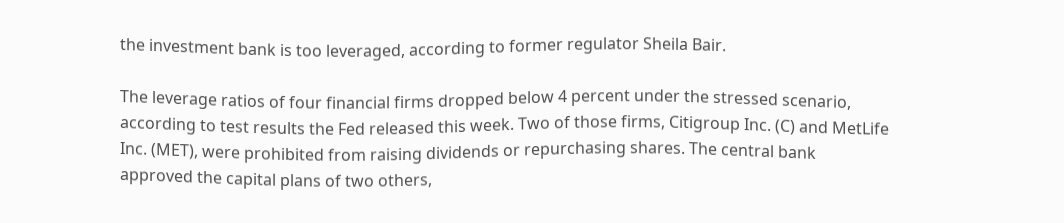the investment bank is too leveraged, according to former regulator Sheila Bair.

The leverage ratios of four financial firms dropped below 4 percent under the stressed scenario, according to test results the Fed released this week. Two of those firms, Citigroup Inc. (C) and MetLife Inc. (MET), were prohibited from raising dividends or repurchasing shares. The central bank approved the capital plans of two others,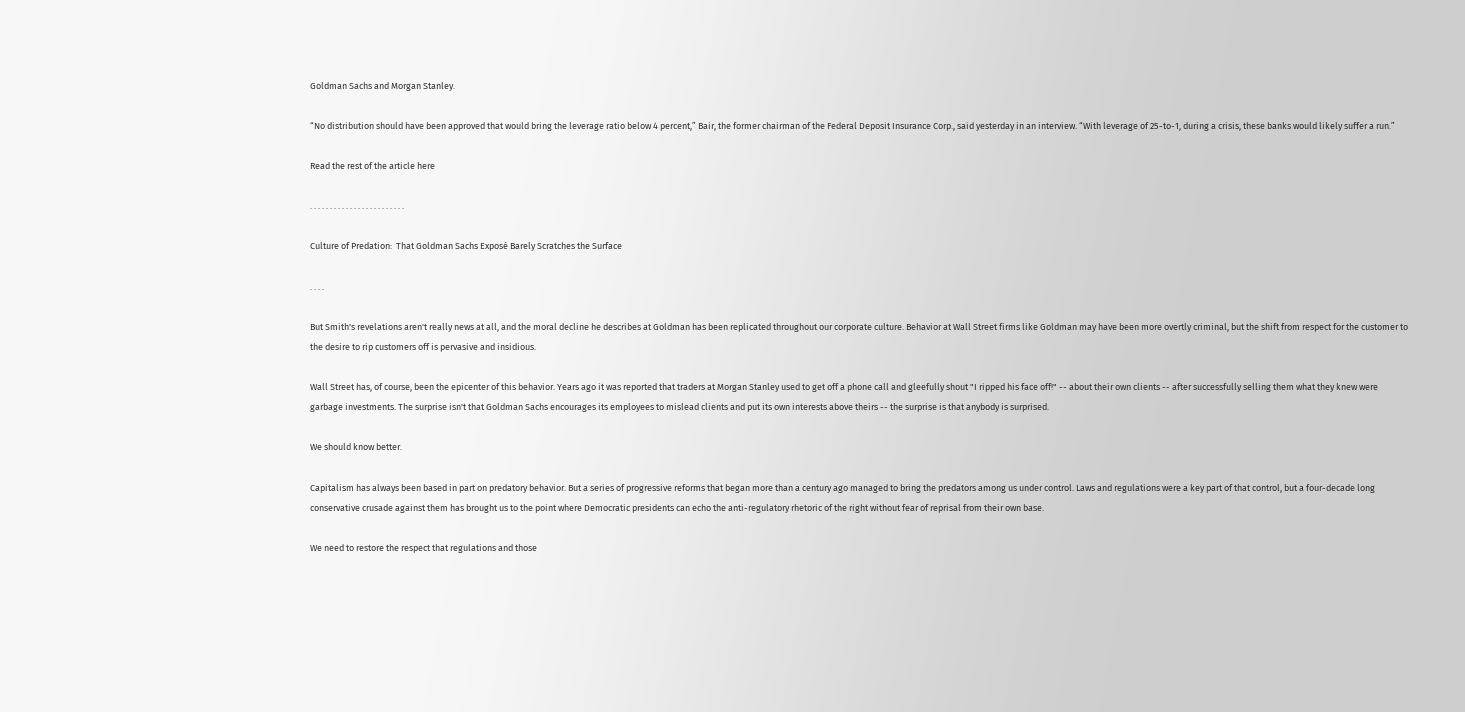Goldman Sachs and Morgan Stanley.

“No distribution should have been approved that would bring the leverage ratio below 4 percent,” Bair, the former chairman of the Federal Deposit Insurance Corp., said yesterday in an interview. “With leverage of 25-to-1, during a crisis, these banks would likely suffer a run.”

Read the rest of the article here

. . . . . . . . . . . . . . . . . . . . . . . .

Culture of Predation:  That Goldman Sachs Exposé Barely Scratches the Surface

. . . .

But Smith's revelations aren't really news at all, and the moral decline he describes at Goldman has been replicated throughout our corporate culture. Behavior at Wall Street firms like Goldman may have been more overtly criminal, but the shift from respect for the customer to the desire to rip customers off is pervasive and insidious.

Wall Street has, of course, been the epicenter of this behavior. Years ago it was reported that traders at Morgan Stanley used to get off a phone call and gleefully shout "I ripped his face off!" -- about their own clients -- after successfully selling them what they knew were garbage investments. The surprise isn't that Goldman Sachs encourages its employees to mislead clients and put its own interests above theirs -- the surprise is that anybody is surprised.

We should know better.

Capitalism has always been based in part on predatory behavior. But a series of progressive reforms that began more than a century ago managed to bring the predators among us under control. Laws and regulations were a key part of that control, but a four-decade long conservative crusade against them has brought us to the point where Democratic presidents can echo the anti-regulatory rhetoric of the right without fear of reprisal from their own base.

We need to restore the respect that regulations and those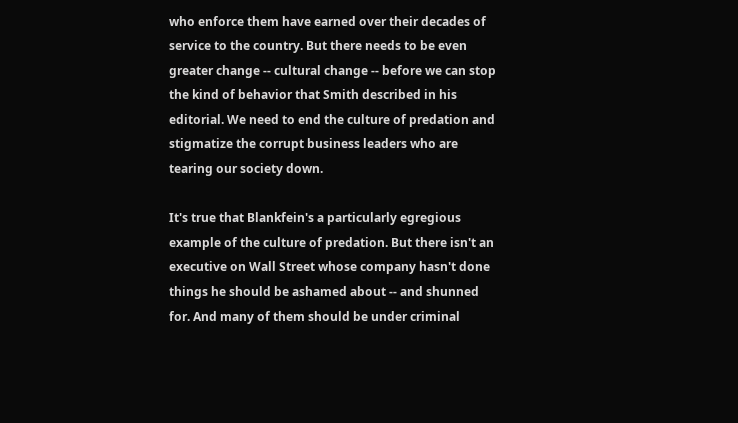who enforce them have earned over their decades of service to the country. But there needs to be even greater change -- cultural change -- before we can stop the kind of behavior that Smith described in his editorial. We need to end the culture of predation and stigmatize the corrupt business leaders who are tearing our society down.

It's true that Blankfein's a particularly egregious example of the culture of predation. But there isn't an executive on Wall Street whose company hasn't done things he should be ashamed about -- and shunned for. And many of them should be under criminal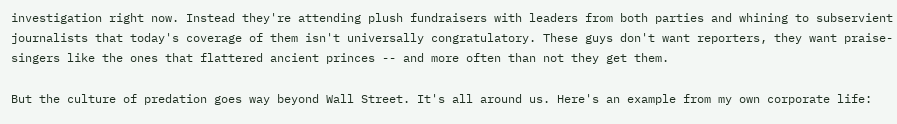investigation right now. Instead they're attending plush fundraisers with leaders from both parties and whining to subservient journalists that today's coverage of them isn't universally congratulatory. These guys don't want reporters, they want praise-singers like the ones that flattered ancient princes -- and more often than not they get them.

But the culture of predation goes way beyond Wall Street. It's all around us. Here's an example from my own corporate life: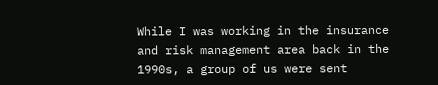While I was working in the insurance and risk management area back in the 1990s, a group of us were sent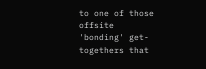to one of those offsite 'bonding' get-togethers that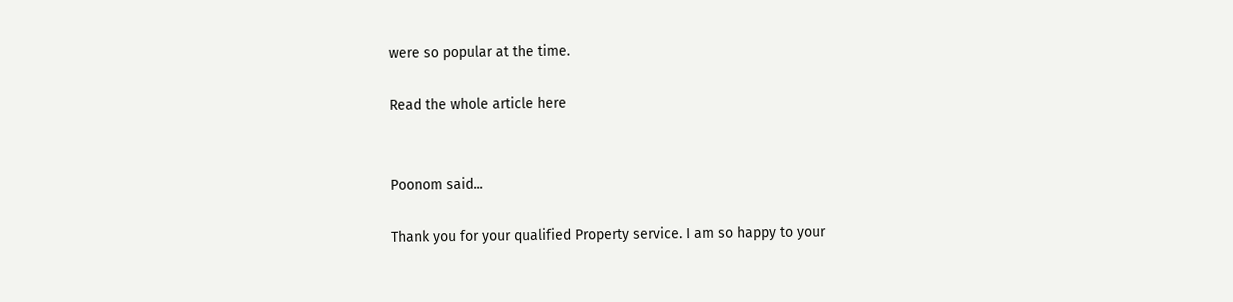were so popular at the time.

Read the whole article here


Poonom said...

Thank you for your qualified Property service. I am so happy to your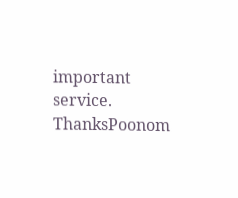important service. ThanksPoonom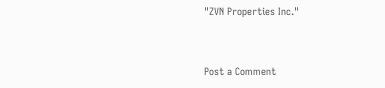"ZVN Properties Inc."


Post a Comment